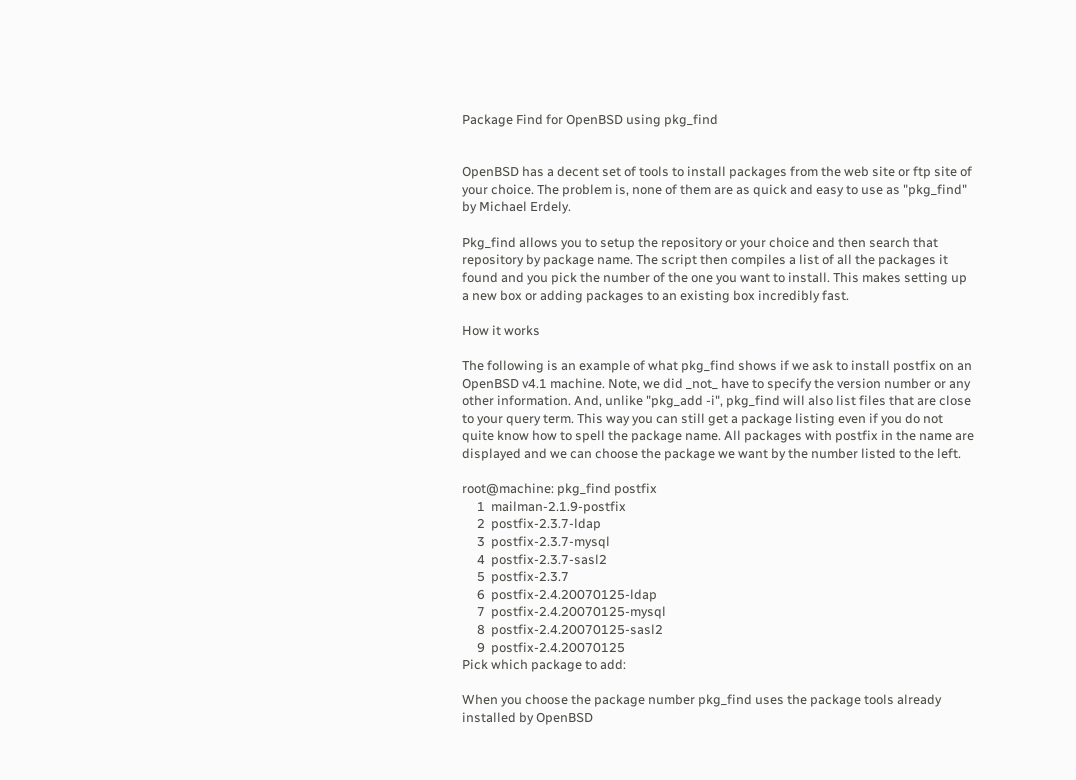Package Find for OpenBSD using pkg_find


OpenBSD has a decent set of tools to install packages from the web site or ftp site of your choice. The problem is, none of them are as quick and easy to use as "pkg_find" by Michael Erdely.

Pkg_find allows you to setup the repository or your choice and then search that repository by package name. The script then compiles a list of all the packages it found and you pick the number of the one you want to install. This makes setting up a new box or adding packages to an existing box incredibly fast.

How it works

The following is an example of what pkg_find shows if we ask to install postfix on an OpenBSD v4.1 machine. Note, we did _not_ have to specify the version number or any other information. And, unlike "pkg_add -i", pkg_find will also list files that are close to your query term. This way you can still get a package listing even if you do not quite know how to spell the package name. All packages with postfix in the name are displayed and we can choose the package we want by the number listed to the left.

root@machine: pkg_find postfix
     1  mailman-2.1.9-postfix
     2  postfix-2.3.7-ldap
     3  postfix-2.3.7-mysql
     4  postfix-2.3.7-sasl2
     5  postfix-2.3.7
     6  postfix-2.4.20070125-ldap
     7  postfix-2.4.20070125-mysql
     8  postfix-2.4.20070125-sasl2
     9  postfix-2.4.20070125
Pick which package to add:

When you choose the package number pkg_find uses the package tools already installed by OpenBSD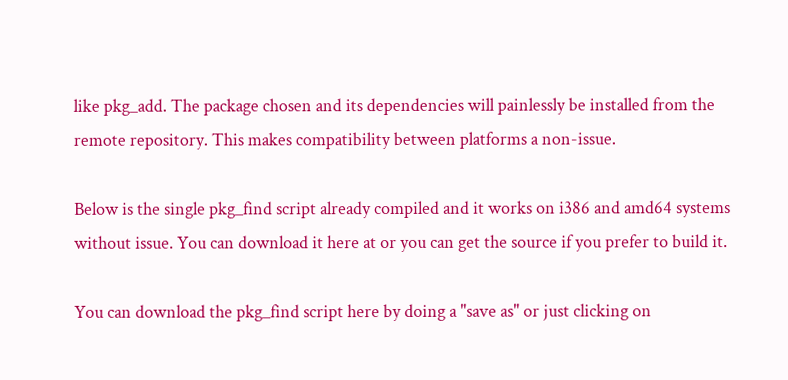like pkg_add. The package chosen and its dependencies will painlessly be installed from the remote repository. This makes compatibility between platforms a non-issue.

Below is the single pkg_find script already compiled and it works on i386 and amd64 systems without issue. You can download it here at or you can get the source if you prefer to build it.

You can download the pkg_find script here by doing a "save as" or just clicking on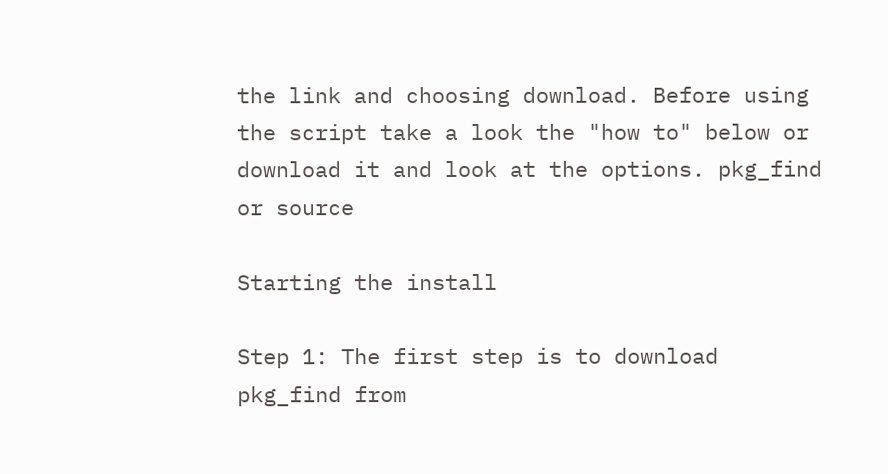the link and choosing download. Before using the script take a look the "how to" below or download it and look at the options. pkg_find or source

Starting the install

Step 1: The first step is to download pkg_find from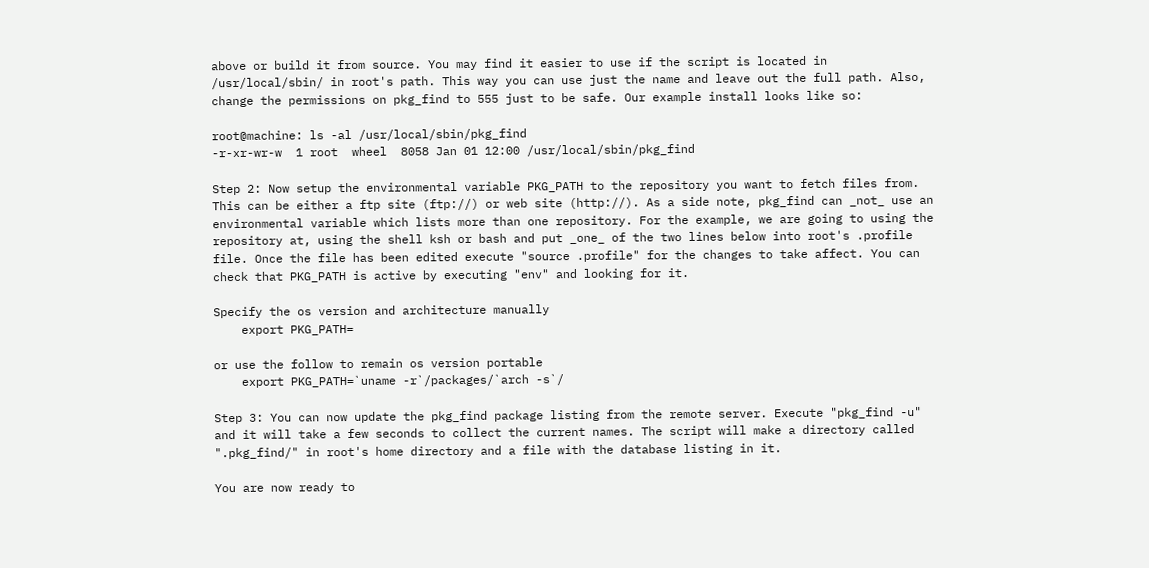above or build it from source. You may find it easier to use if the script is located in /usr/local/sbin/ in root's path. This way you can use just the name and leave out the full path. Also, change the permissions on pkg_find to 555 just to be safe. Our example install looks like so:

root@machine: ls -al /usr/local/sbin/pkg_find
-r-xr-wr-w  1 root  wheel  8058 Jan 01 12:00 /usr/local/sbin/pkg_find

Step 2: Now setup the environmental variable PKG_PATH to the repository you want to fetch files from. This can be either a ftp site (ftp://) or web site (http://). As a side note, pkg_find can _not_ use an environmental variable which lists more than one repository. For the example, we are going to using the repository at, using the shell ksh or bash and put _one_ of the two lines below into root's .profile file. Once the file has been edited execute "source .profile" for the changes to take affect. You can check that PKG_PATH is active by executing "env" and looking for it.

Specify the os version and architecture manually
    export PKG_PATH=

or use the follow to remain os version portable
    export PKG_PATH=`uname -r`/packages/`arch -s`/

Step 3: You can now update the pkg_find package listing from the remote server. Execute "pkg_find -u" and it will take a few seconds to collect the current names. The script will make a directory called ".pkg_find/" in root's home directory and a file with the database listing in it.

You are now ready to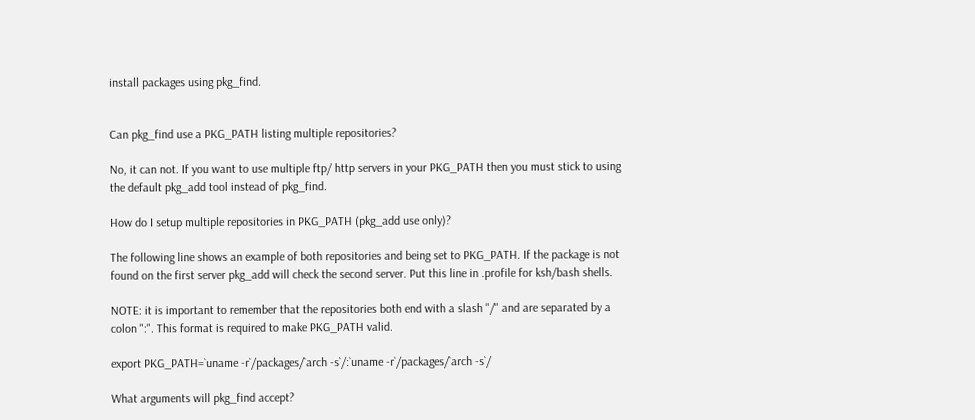install packages using pkg_find.


Can pkg_find use a PKG_PATH listing multiple repositories?

No, it can not. If you want to use multiple ftp/ http servers in your PKG_PATH then you must stick to using the default pkg_add tool instead of pkg_find.

How do I setup multiple repositories in PKG_PATH (pkg_add use only)?

The following line shows an example of both repositories and being set to PKG_PATH. If the package is not found on the first server pkg_add will check the second server. Put this line in .profile for ksh/bash shells.

NOTE: it is important to remember that the repositories both end with a slash "/" and are separated by a colon ":". This format is required to make PKG_PATH valid.

export PKG_PATH=`uname -r`/packages/`arch -s`/:`uname -r`/packages/`arch -s`/

What arguments will pkg_find accept?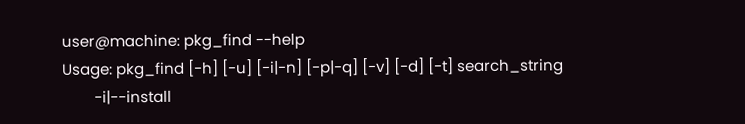user@machine: pkg_find --help
Usage: pkg_find [-h] [-u] [-i|-n] [-p|-q] [-v] [-d] [-t] search_string
        -i|--install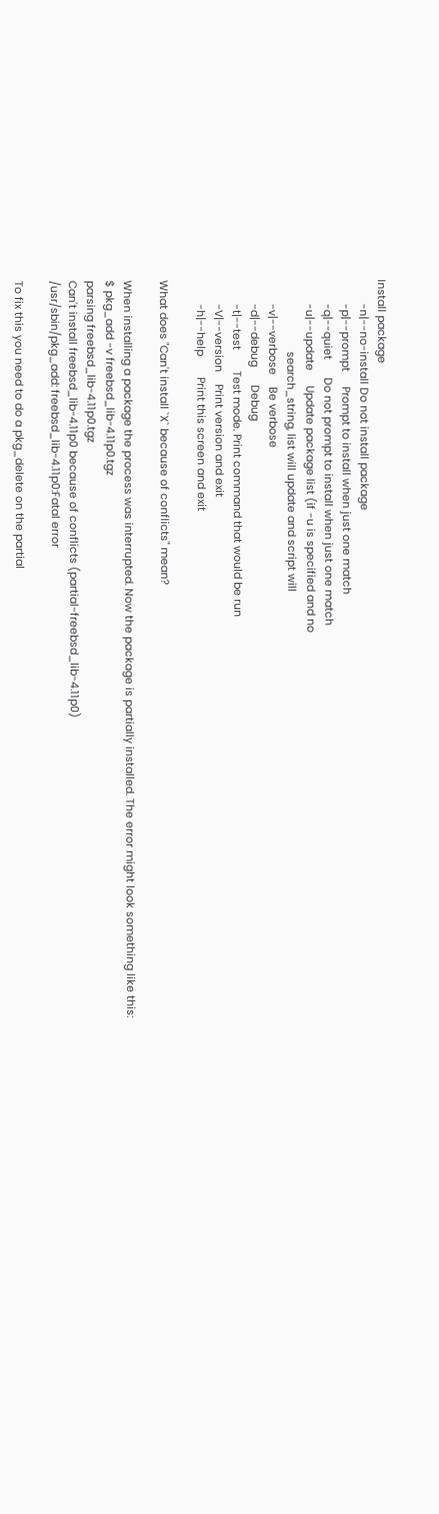Install package
        -n|--no-install Do not install package
        -p|--prompt     Prompt to install when just one match
        -q|--quiet      Do not prompt to install when just one match
        -u|--update     Update package list (if -u is specified and no
                        search_string, list will update and script will
        -v|--verbose    Be verbose
        -d|--debug      Debug
        -t|--test       Test mode. Print command that would be run
        -V|--version    Print version and exit
        -h|--help       Print this screen and exit

What does "Can't install `X` because of conflicts" mean?

When installing a package the process was interrupted. Now the package is partially installed. The error might look something like this:
$ pkg_add -v freebsd_lib-4.11p0.tgz
parsing freebsd_lib-4.11p0.tgz
Can't install freebsd_lib-4.11p0 because of conflicts (partial-freebsd_lib-4.11p0)
/usr/sbin/pkg_add: freebsd_lib-4.11p0:Fatal error

To fix this you need to do a pkg_delete on the partial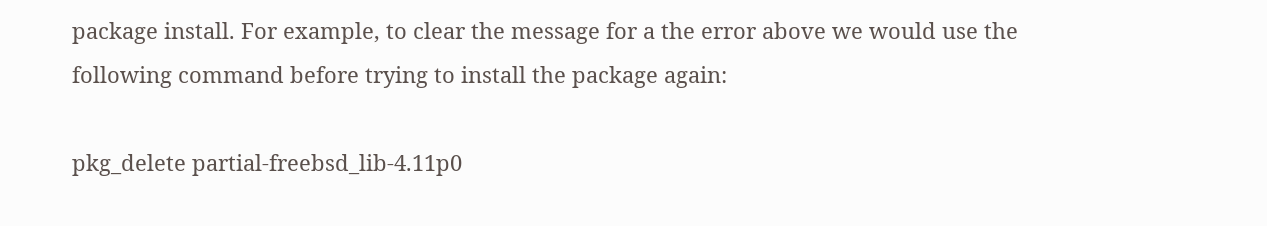package install. For example, to clear the message for a the error above we would use the following command before trying to install the package again:

pkg_delete partial-freebsd_lib-4.11p0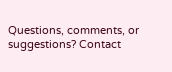Questions, comments, or suggestions? Contact